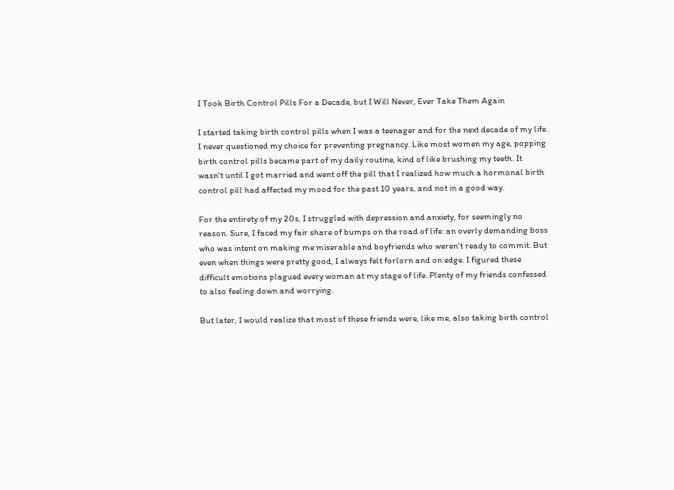I Took Birth Control Pills For a Decade, but I Will Never, Ever Take Them Again

I started taking birth control pills when I was a teenager and for the next decade of my life. I never questioned my choice for preventing pregnancy. Like most women my age, popping birth control pills became part of my daily routine, kind of like brushing my teeth. It wasn't until I got married and went off the pill that I realized how much a hormonal birth control pill had affected my mood for the past 10 years, and not in a good way.

For the entirety of my 20s, I struggled with depression and anxiety, for seemingly no reason. Sure, I faced my fair share of bumps on the road of life: an overly demanding boss who was intent on making me miserable and boyfriends who weren't ready to commit. But even when things were pretty good, I always felt forlorn and on edge. I figured these difficult emotions plagued every woman at my stage of life. Plenty of my friends confessed to also feeling down and worrying.

But later, I would realize that most of these friends were, like me, also taking birth control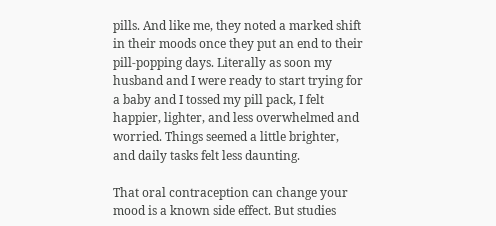pills. And like me, they noted a marked shift in their moods once they put an end to their pill-popping days. Literally as soon my husband and I were ready to start trying for a baby and I tossed my pill pack, I felt happier, lighter, and less overwhelmed and worried. Things seemed a little brighter, and daily tasks felt less daunting.

That oral contraception can change your mood is a known side effect. But studies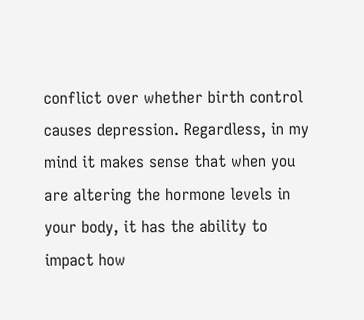conflict over whether birth control causes depression. Regardless, in my mind it makes sense that when you are altering the hormone levels in your body, it has the ability to impact how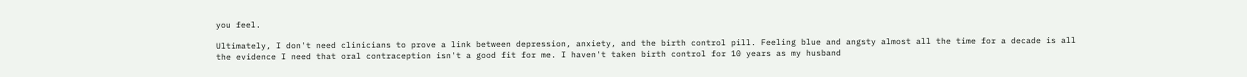you feel.

Ultimately, I don't need clinicians to prove a link between depression, anxiety, and the birth control pill. Feeling blue and angsty almost all the time for a decade is all the evidence I need that oral contraception isn't a good fit for me. I haven't taken birth control for 10 years as my husband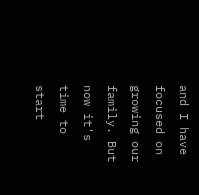and I have focused on growing our family. But now it's time to start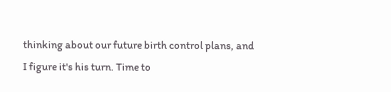thinking about our future birth control plans, and I figure it's his turn. Time to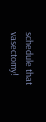schedule that vasectomy!